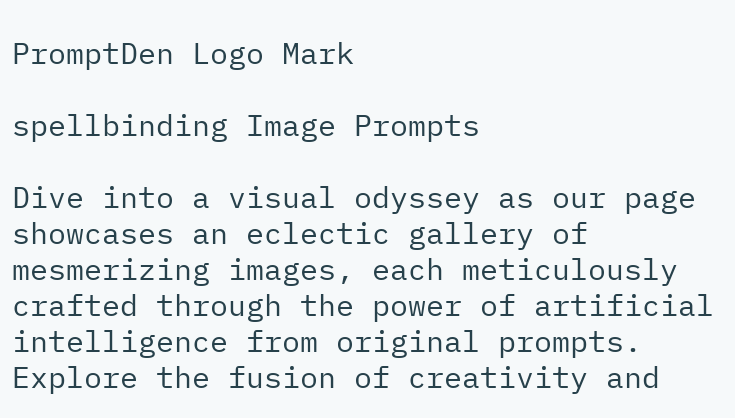PromptDen Logo Mark

spellbinding Image Prompts

Dive into a visual odyssey as our page showcases an eclectic gallery of mesmerizing images, each meticulously crafted through the power of artificial intelligence from original prompts. Explore the fusion of creativity and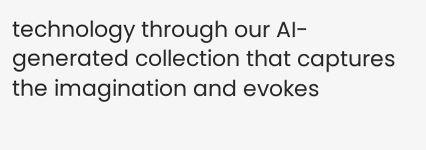technology through our AI-generated collection that captures the imagination and evokes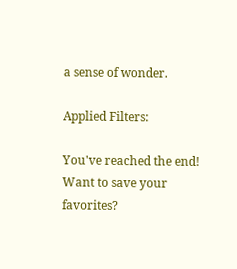a sense of wonder.

Applied Filters:

You've reached the end!
Want to save your favorites?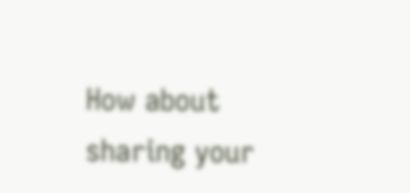How about sharing your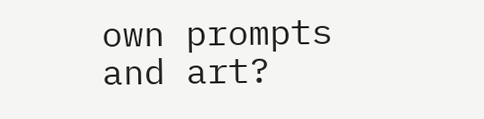own prompts and art?